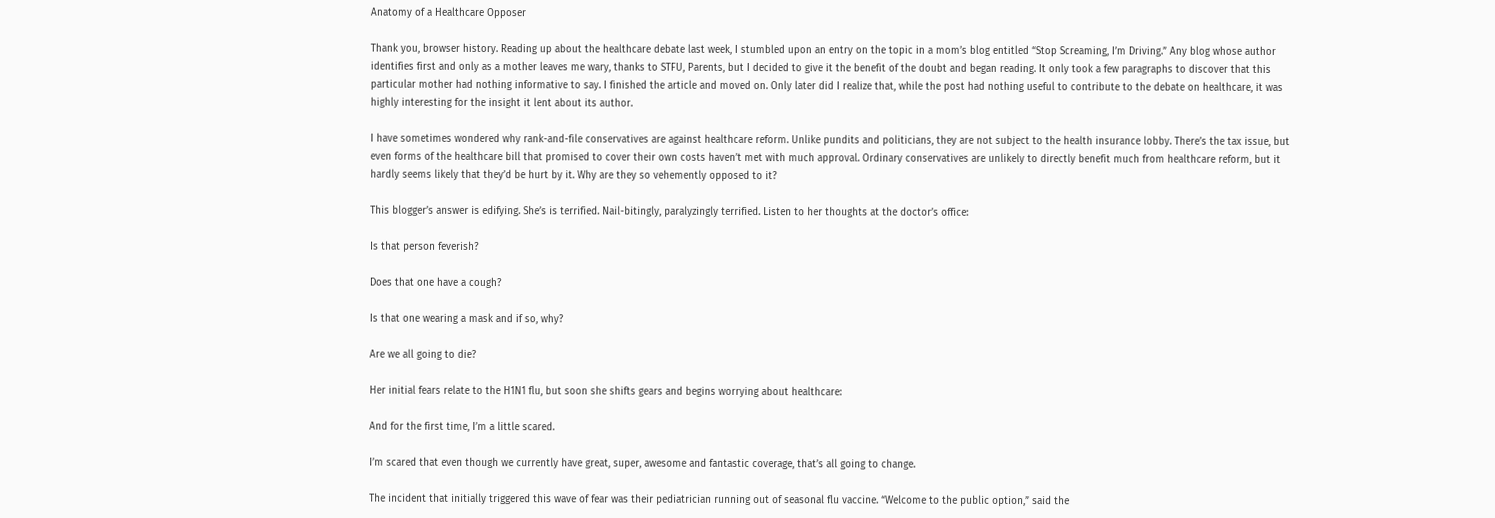Anatomy of a Healthcare Opposer

Thank you, browser history. Reading up about the healthcare debate last week, I stumbled upon an entry on the topic in a mom’s blog entitled “Stop Screaming, I’m Driving.” Any blog whose author identifies first and only as a mother leaves me wary, thanks to STFU, Parents, but I decided to give it the benefit of the doubt and began reading. It only took a few paragraphs to discover that this particular mother had nothing informative to say. I finished the article and moved on. Only later did I realize that, while the post had nothing useful to contribute to the debate on healthcare, it was highly interesting for the insight it lent about its author.

I have sometimes wondered why rank-and-file conservatives are against healthcare reform. Unlike pundits and politicians, they are not subject to the health insurance lobby. There’s the tax issue, but even forms of the healthcare bill that promised to cover their own costs haven’t met with much approval. Ordinary conservatives are unlikely to directly benefit much from healthcare reform, but it hardly seems likely that they’d be hurt by it. Why are they so vehemently opposed to it?

This blogger’s answer is edifying. She’s is terrified. Nail-bitingly, paralyzingly terrified. Listen to her thoughts at the doctor’s office:

Is that person feverish?

Does that one have a cough?

Is that one wearing a mask and if so, why?

Are we all going to die?

Her initial fears relate to the H1N1 flu, but soon she shifts gears and begins worrying about healthcare:

And for the first time, I’m a little scared.

I’m scared that even though we currently have great, super, awesome and fantastic coverage, that’s all going to change.

The incident that initially triggered this wave of fear was their pediatrician running out of seasonal flu vaccine. “Welcome to the public option,” said the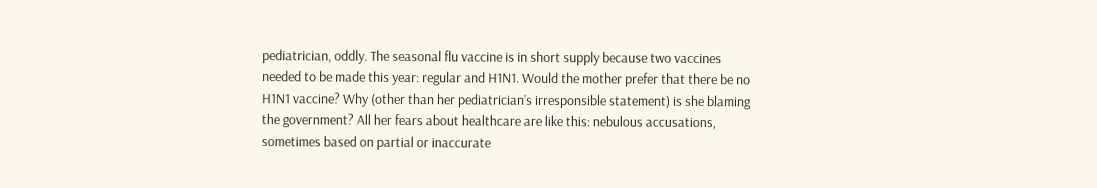pediatrician, oddly. The seasonal flu vaccine is in short supply because two vaccines needed to be made this year: regular and H1N1. Would the mother prefer that there be no H1N1 vaccine? Why (other than her pediatrician’s irresponsible statement) is she blaming the government? All her fears about healthcare are like this: nebulous accusations, sometimes based on partial or inaccurate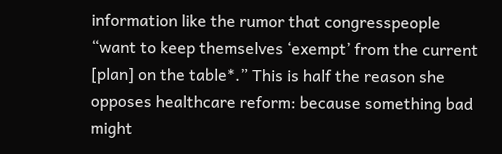information like the rumor that congresspeople “want to keep themselves ‘exempt’ from the current [plan] on the table*.” This is half the reason she opposes healthcare reform: because something bad might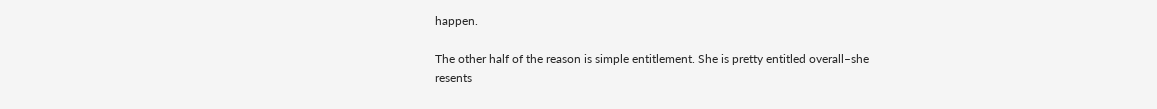happen.

The other half of the reason is simple entitlement. She is pretty entitled overall–she resents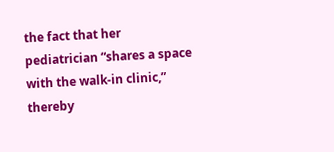the fact that her pediatrician “shares a space with the walk-in clinic,” thereby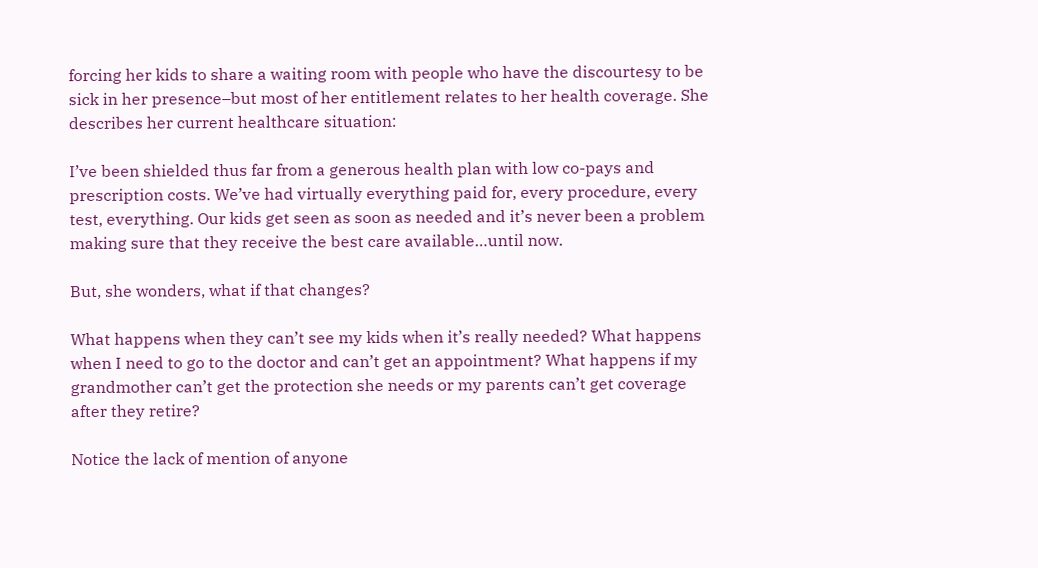forcing her kids to share a waiting room with people who have the discourtesy to be sick in her presence–but most of her entitlement relates to her health coverage. She describes her current healthcare situation:

I’ve been shielded thus far from a generous health plan with low co-pays and prescription costs. We’ve had virtually everything paid for, every procedure, every test, everything. Our kids get seen as soon as needed and it’s never been a problem making sure that they receive the best care available…until now.

But, she wonders, what if that changes?

What happens when they can’t see my kids when it’s really needed? What happens when I need to go to the doctor and can’t get an appointment? What happens if my grandmother can’t get the protection she needs or my parents can’t get coverage after they retire?

Notice the lack of mention of anyone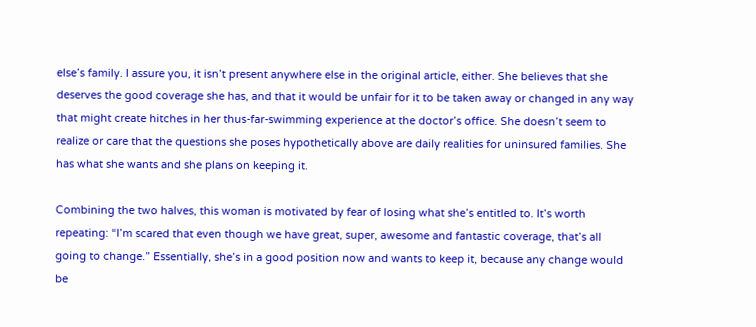else’s family. I assure you, it isn’t present anywhere else in the original article, either. She believes that she deserves the good coverage she has, and that it would be unfair for it to be taken away or changed in any way that might create hitches in her thus-far-swimming experience at the doctor’s office. She doesn’t seem to realize or care that the questions she poses hypothetically above are daily realities for uninsured families. She has what she wants and she plans on keeping it.

Combining the two halves, this woman is motivated by fear of losing what she’s entitled to. It’s worth repeating: “I’m scared that even though we have great, super, awesome and fantastic coverage, that’s all going to change.” Essentially, she’s in a good position now and wants to keep it, because any change would be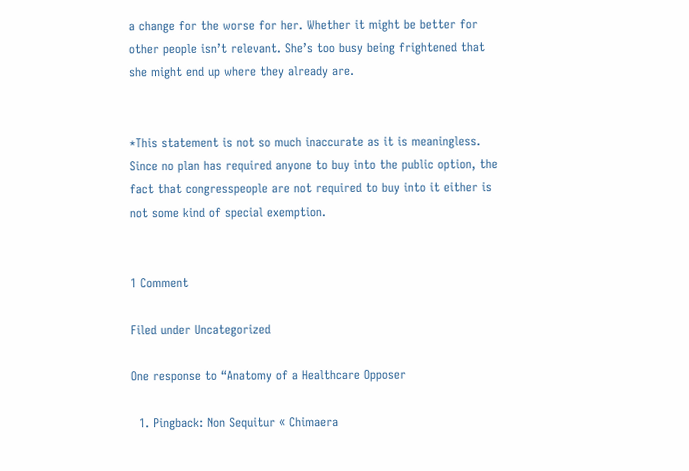a change for the worse for her. Whether it might be better for other people isn’t relevant. She’s too busy being frightened that she might end up where they already are.


*This statement is not so much inaccurate as it is meaningless. Since no plan has required anyone to buy into the public option, the fact that congresspeople are not required to buy into it either is not some kind of special exemption.


1 Comment

Filed under Uncategorized

One response to “Anatomy of a Healthcare Opposer

  1. Pingback: Non Sequitur « Chimaera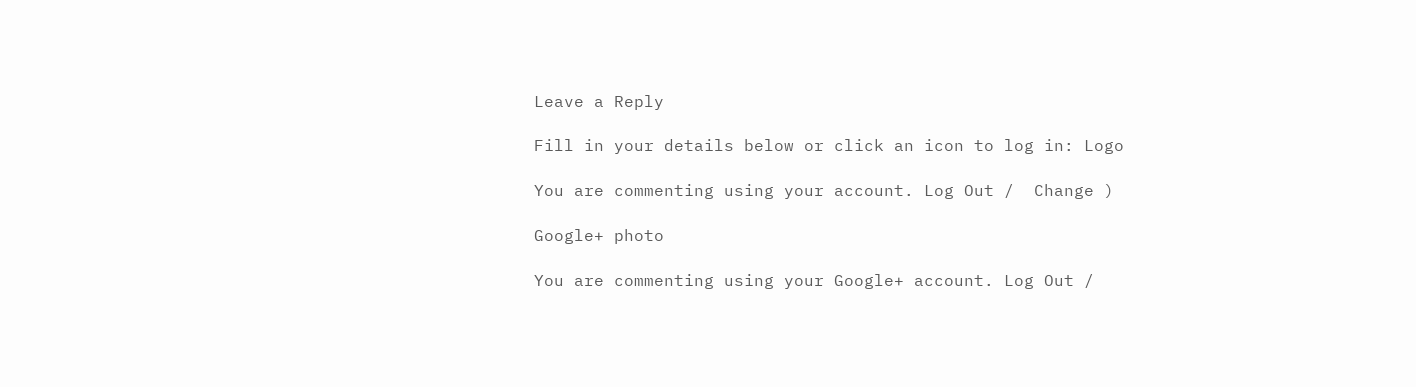Leave a Reply

Fill in your details below or click an icon to log in: Logo

You are commenting using your account. Log Out /  Change )

Google+ photo

You are commenting using your Google+ account. Log Out /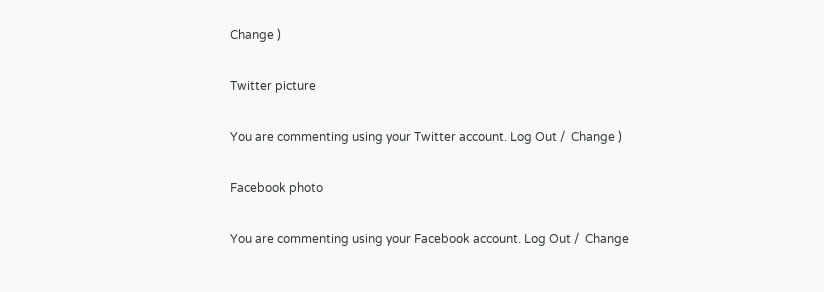Change )

Twitter picture

You are commenting using your Twitter account. Log Out /  Change )

Facebook photo

You are commenting using your Facebook account. Log Out /  Change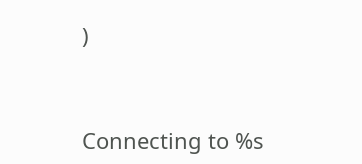)


Connecting to %s